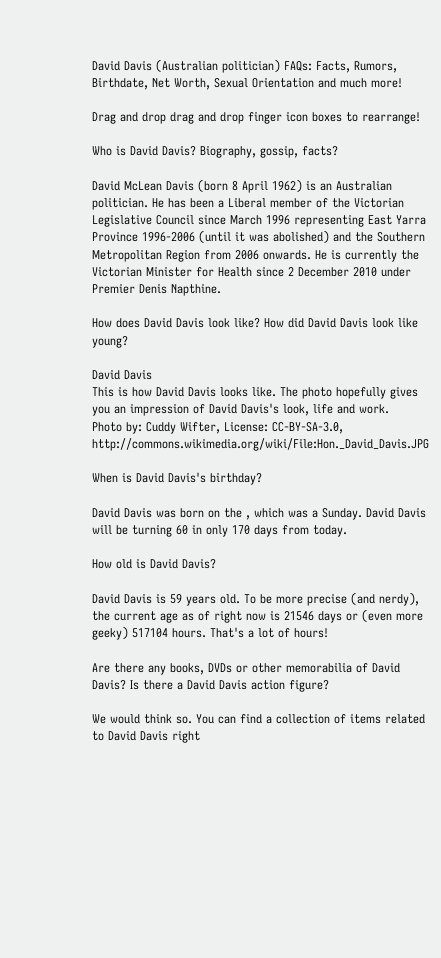David Davis (Australian politician) FAQs: Facts, Rumors, Birthdate, Net Worth, Sexual Orientation and much more!

Drag and drop drag and drop finger icon boxes to rearrange!

Who is David Davis? Biography, gossip, facts?

David McLean Davis (born 8 April 1962) is an Australian politician. He has been a Liberal member of the Victorian Legislative Council since March 1996 representing East Yarra Province 1996-2006 (until it was abolished) and the Southern Metropolitan Region from 2006 onwards. He is currently the Victorian Minister for Health since 2 December 2010 under Premier Denis Napthine.

How does David Davis look like? How did David Davis look like young?

David Davis
This is how David Davis looks like. The photo hopefully gives you an impression of David Davis's look, life and work.
Photo by: Cuddy Wifter, License: CC-BY-SA-3.0, http://commons.wikimedia.org/wiki/File:Hon._David_Davis.JPG

When is David Davis's birthday?

David Davis was born on the , which was a Sunday. David Davis will be turning 60 in only 170 days from today.

How old is David Davis?

David Davis is 59 years old. To be more precise (and nerdy), the current age as of right now is 21546 days or (even more geeky) 517104 hours. That's a lot of hours!

Are there any books, DVDs or other memorabilia of David Davis? Is there a David Davis action figure?

We would think so. You can find a collection of items related to David Davis right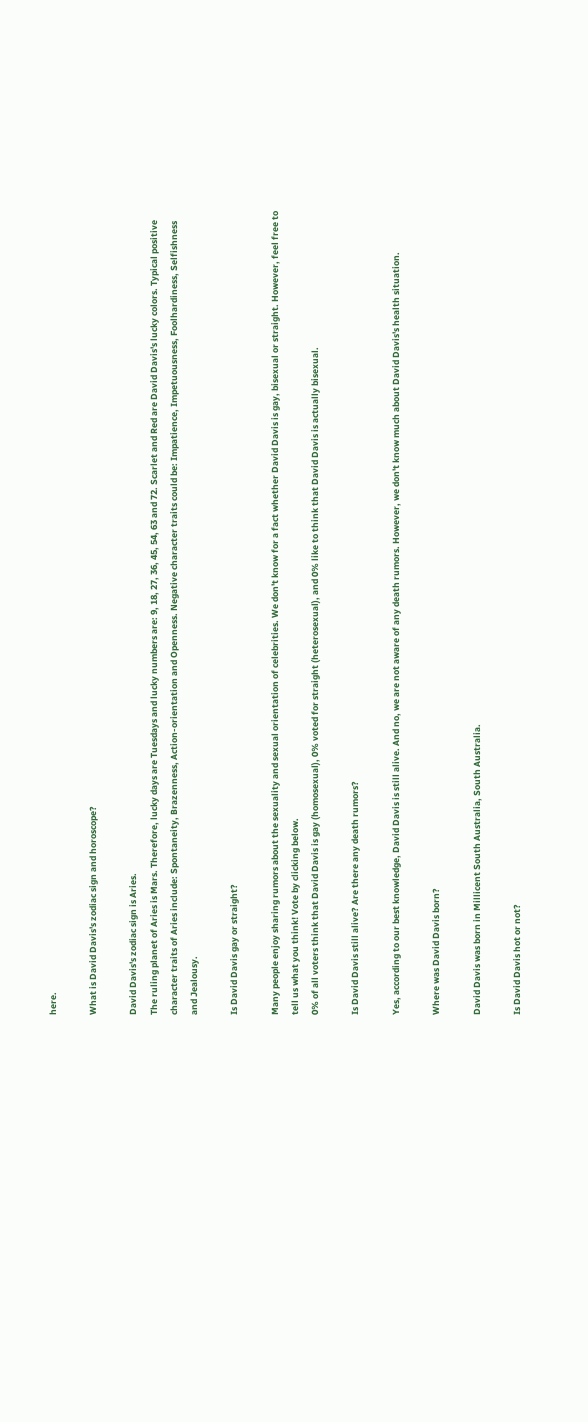here.

What is David Davis's zodiac sign and horoscope?

David Davis's zodiac sign is Aries.
The ruling planet of Aries is Mars. Therefore, lucky days are Tuesdays and lucky numbers are: 9, 18, 27, 36, 45, 54, 63 and 72. Scarlet and Red are David Davis's lucky colors. Typical positive character traits of Aries include: Spontaneity, Brazenness, Action-orientation and Openness. Negative character traits could be: Impatience, Impetuousness, Foolhardiness, Selfishness and Jealousy.

Is David Davis gay or straight?

Many people enjoy sharing rumors about the sexuality and sexual orientation of celebrities. We don't know for a fact whether David Davis is gay, bisexual or straight. However, feel free to tell us what you think! Vote by clicking below.
0% of all voters think that David Davis is gay (homosexual), 0% voted for straight (heterosexual), and 0% like to think that David Davis is actually bisexual.

Is David Davis still alive? Are there any death rumors?

Yes, according to our best knowledge, David Davis is still alive. And no, we are not aware of any death rumors. However, we don't know much about David Davis's health situation.

Where was David Davis born?

David Davis was born in Millicent South Australia, South Australia.

Is David Davis hot or not?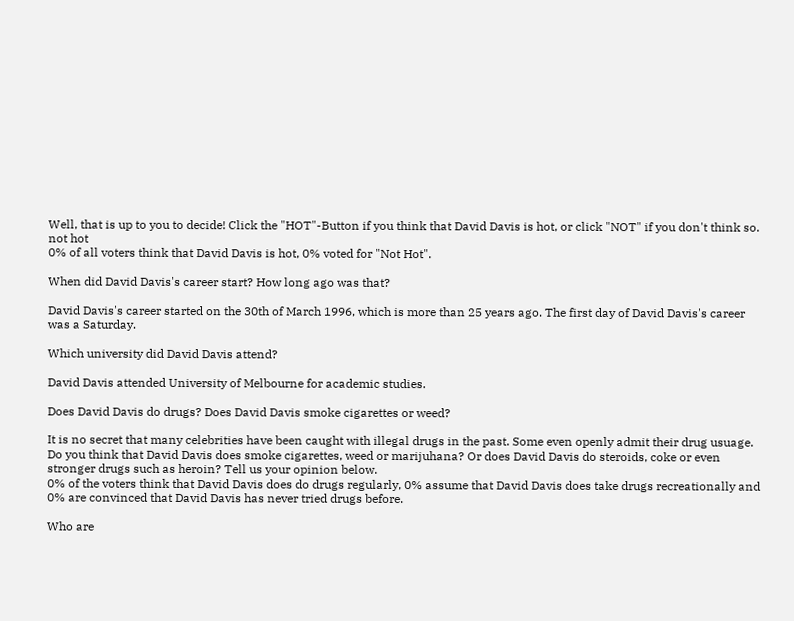Well, that is up to you to decide! Click the "HOT"-Button if you think that David Davis is hot, or click "NOT" if you don't think so.
not hot
0% of all voters think that David Davis is hot, 0% voted for "Not Hot".

When did David Davis's career start? How long ago was that?

David Davis's career started on the 30th of March 1996, which is more than 25 years ago. The first day of David Davis's career was a Saturday.

Which university did David Davis attend?

David Davis attended University of Melbourne for academic studies.

Does David Davis do drugs? Does David Davis smoke cigarettes or weed?

It is no secret that many celebrities have been caught with illegal drugs in the past. Some even openly admit their drug usuage. Do you think that David Davis does smoke cigarettes, weed or marijuhana? Or does David Davis do steroids, coke or even stronger drugs such as heroin? Tell us your opinion below.
0% of the voters think that David Davis does do drugs regularly, 0% assume that David Davis does take drugs recreationally and 0% are convinced that David Davis has never tried drugs before.

Who are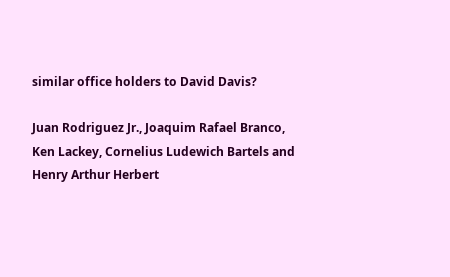similar office holders to David Davis?

Juan Rodriguez Jr., Joaquim Rafael Branco, Ken Lackey, Cornelius Ludewich Bartels and Henry Arthur Herbert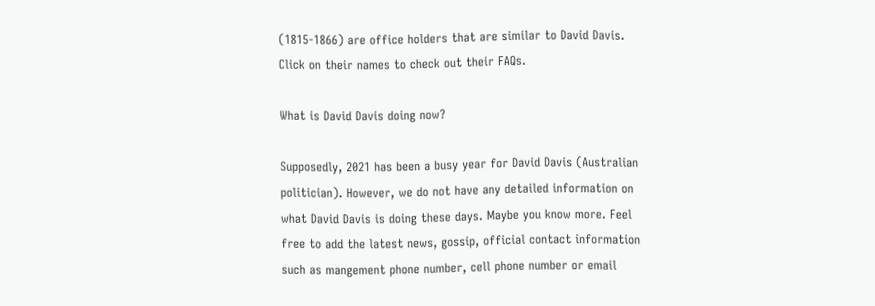(1815-1866) are office holders that are similar to David Davis. Click on their names to check out their FAQs.

What is David Davis doing now?

Supposedly, 2021 has been a busy year for David Davis (Australian politician). However, we do not have any detailed information on what David Davis is doing these days. Maybe you know more. Feel free to add the latest news, gossip, official contact information such as mangement phone number, cell phone number or email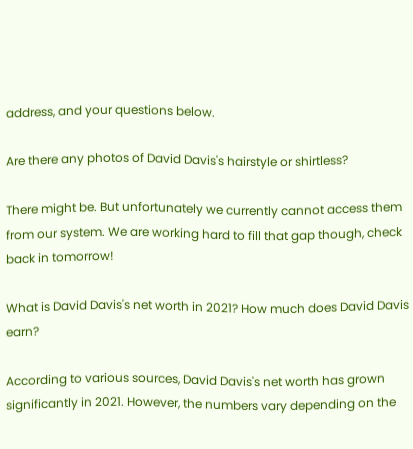address, and your questions below.

Are there any photos of David Davis's hairstyle or shirtless?

There might be. But unfortunately we currently cannot access them from our system. We are working hard to fill that gap though, check back in tomorrow!

What is David Davis's net worth in 2021? How much does David Davis earn?

According to various sources, David Davis's net worth has grown significantly in 2021. However, the numbers vary depending on the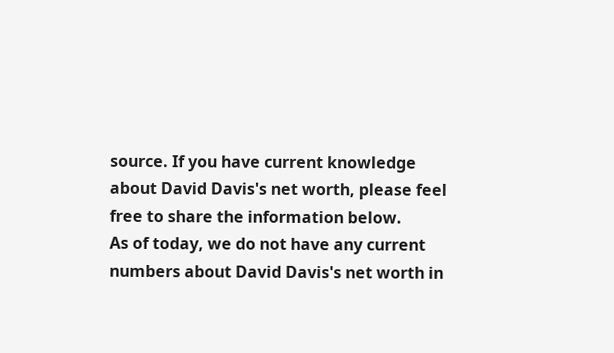source. If you have current knowledge about David Davis's net worth, please feel free to share the information below.
As of today, we do not have any current numbers about David Davis's net worth in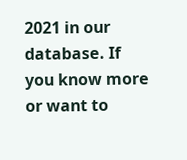2021 in our database. If you know more or want to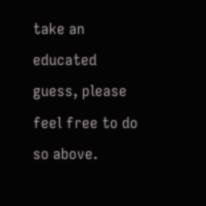take an educated guess, please feel free to do so above.